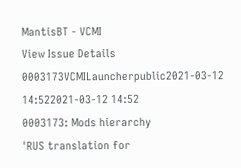MantisBT - VCMI
View Issue Details
0003173VCMILauncherpublic2021-03-12 14:522021-03-12 14:52
0003173: Mods hierarchy
'RUS translation for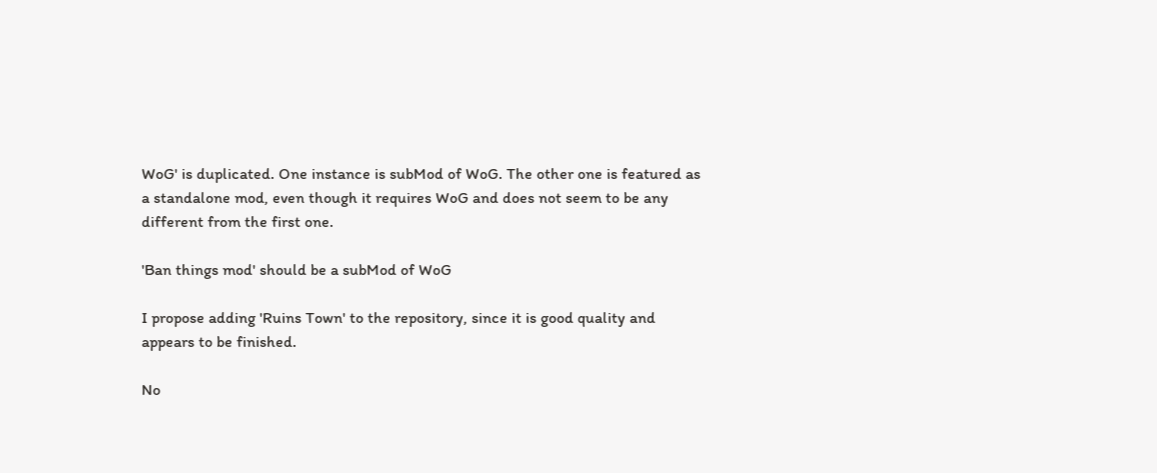WoG' is duplicated. One instance is subMod of WoG. The other one is featured as a standalone mod, even though it requires WoG and does not seem to be any different from the first one.

'Ban things mod' should be a subMod of WoG

I propose adding 'Ruins Town' to the repository, since it is good quality and appears to be finished.

No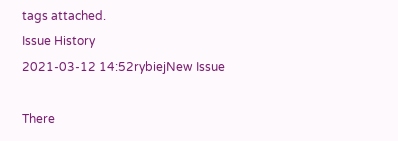tags attached.
Issue History
2021-03-12 14:52rybiejNew Issue

There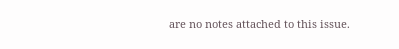are no notes attached to this issue.